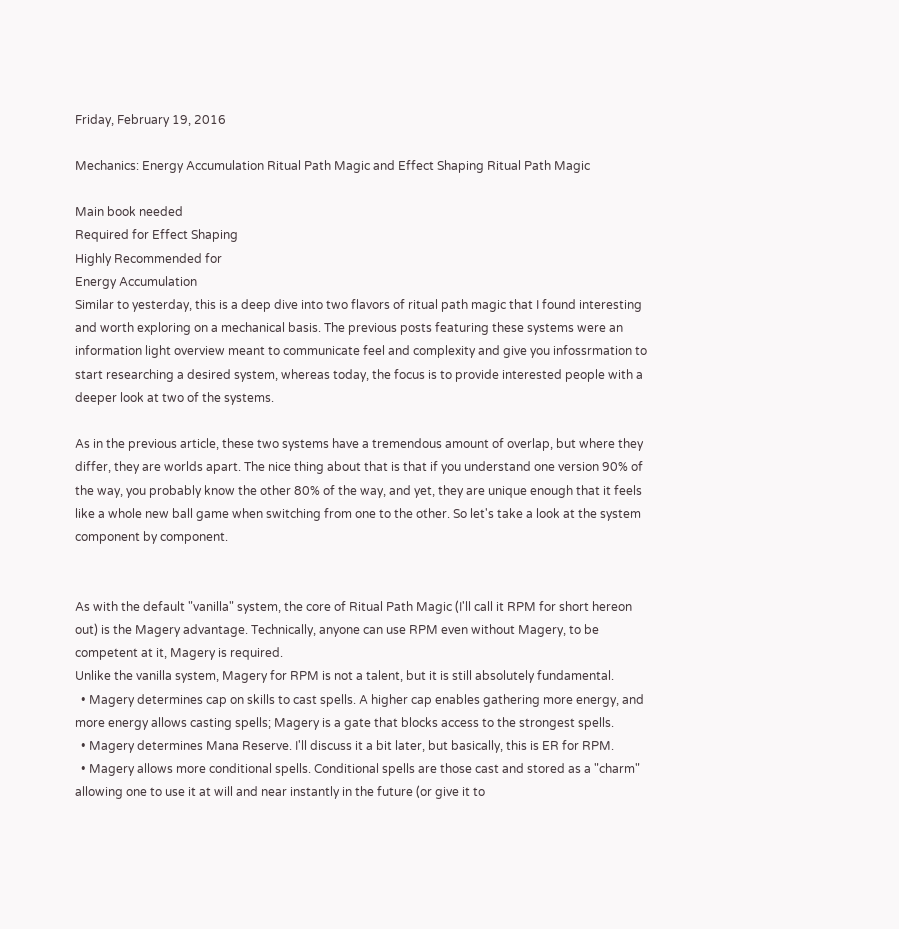Friday, February 19, 2016

Mechanics: Energy Accumulation Ritual Path Magic and Effect Shaping Ritual Path Magic

Main book needed
Required for Effect Shaping
Highly Recommended for
Energy Accumulation
Similar to yesterday, this is a deep dive into two flavors of ritual path magic that I found interesting and worth exploring on a mechanical basis. The previous posts featuring these systems were an information light overview meant to communicate feel and complexity and give you infossrmation to start researching a desired system, whereas today, the focus is to provide interested people with a deeper look at two of the systems.

As in the previous article, these two systems have a tremendous amount of overlap, but where they differ, they are worlds apart. The nice thing about that is that if you understand one version 90% of the way, you probably know the other 80% of the way, and yet, they are unique enough that it feels like a whole new ball game when switching from one to the other. So let's take a look at the system component by component.


As with the default "vanilla" system, the core of Ritual Path Magic (I'll call it RPM for short hereon out) is the Magery advantage. Technically, anyone can use RPM even without Magery, to be competent at it, Magery is required.
Unlike the vanilla system, Magery for RPM is not a talent, but it is still absolutely fundamental.
  • Magery determines cap on skills to cast spells. A higher cap enables gathering more energy, and more energy allows casting spells; Magery is a gate that blocks access to the strongest spells.
  • Magery determines Mana Reserve. I'll discuss it a bit later, but basically, this is ER for RPM.
  • Magery allows more conditional spells. Conditional spells are those cast and stored as a "charm" allowing one to use it at will and near instantly in the future (or give it to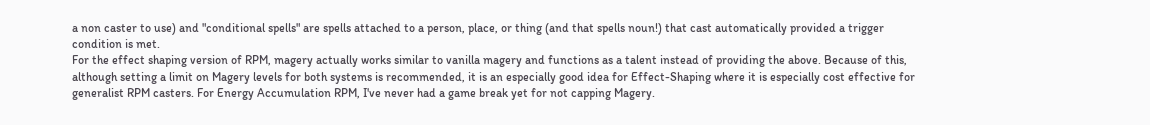a non caster to use) and "conditional spells" are spells attached to a person, place, or thing (and that spells noun!) that cast automatically provided a trigger condition is met.
For the effect shaping version of RPM, magery actually works similar to vanilla magery and functions as a talent instead of providing the above. Because of this, although setting a limit on Magery levels for both systems is recommended, it is an especially good idea for Effect-Shaping where it is especially cost effective for generalist RPM casters. For Energy Accumulation RPM, I've never had a game break yet for not capping Magery.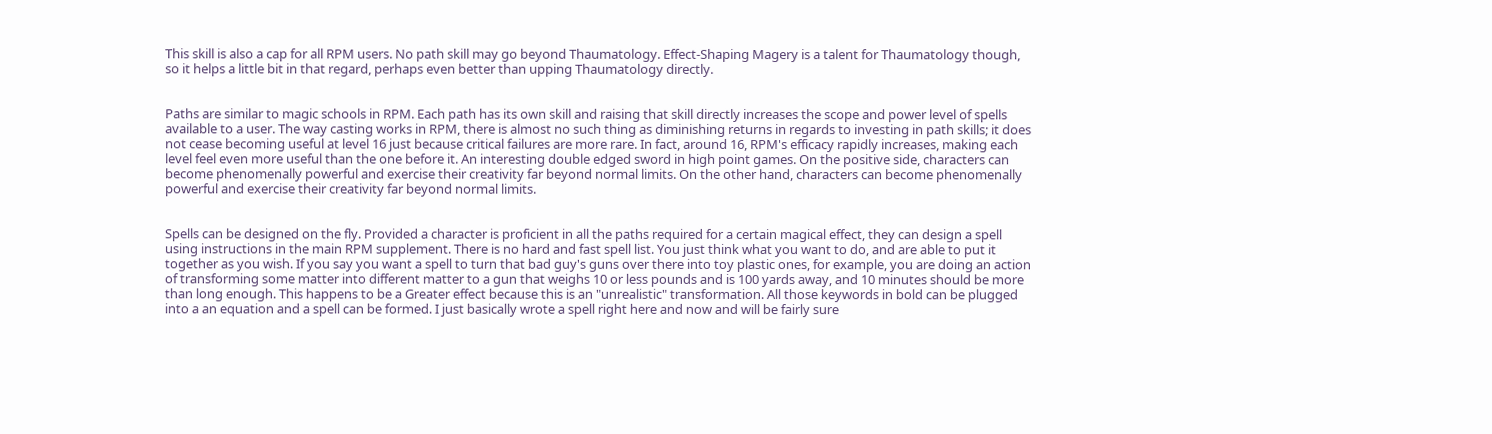This skill is also a cap for all RPM users. No path skill may go beyond Thaumatology. Effect-Shaping Magery is a talent for Thaumatology though, so it helps a little bit in that regard, perhaps even better than upping Thaumatology directly.


Paths are similar to magic schools in RPM. Each path has its own skill and raising that skill directly increases the scope and power level of spells available to a user. The way casting works in RPM, there is almost no such thing as diminishing returns in regards to investing in path skills; it does not cease becoming useful at level 16 just because critical failures are more rare. In fact, around 16, RPM's efficacy rapidly increases, making each level feel even more useful than the one before it. An interesting double edged sword in high point games. On the positive side, characters can become phenomenally powerful and exercise their creativity far beyond normal limits. On the other hand, characters can become phenomenally powerful and exercise their creativity far beyond normal limits.


Spells can be designed on the fly. Provided a character is proficient in all the paths required for a certain magical effect, they can design a spell using instructions in the main RPM supplement. There is no hard and fast spell list. You just think what you want to do, and are able to put it together as you wish. If you say you want a spell to turn that bad guy's guns over there into toy plastic ones, for example, you are doing an action of transforming some matter into different matter to a gun that weighs 10 or less pounds and is 100 yards away, and 10 minutes should be more than long enough. This happens to be a Greater effect because this is an "unrealistic" transformation. All those keywords in bold can be plugged into a an equation and a spell can be formed. I just basically wrote a spell right here and now and will be fairly sure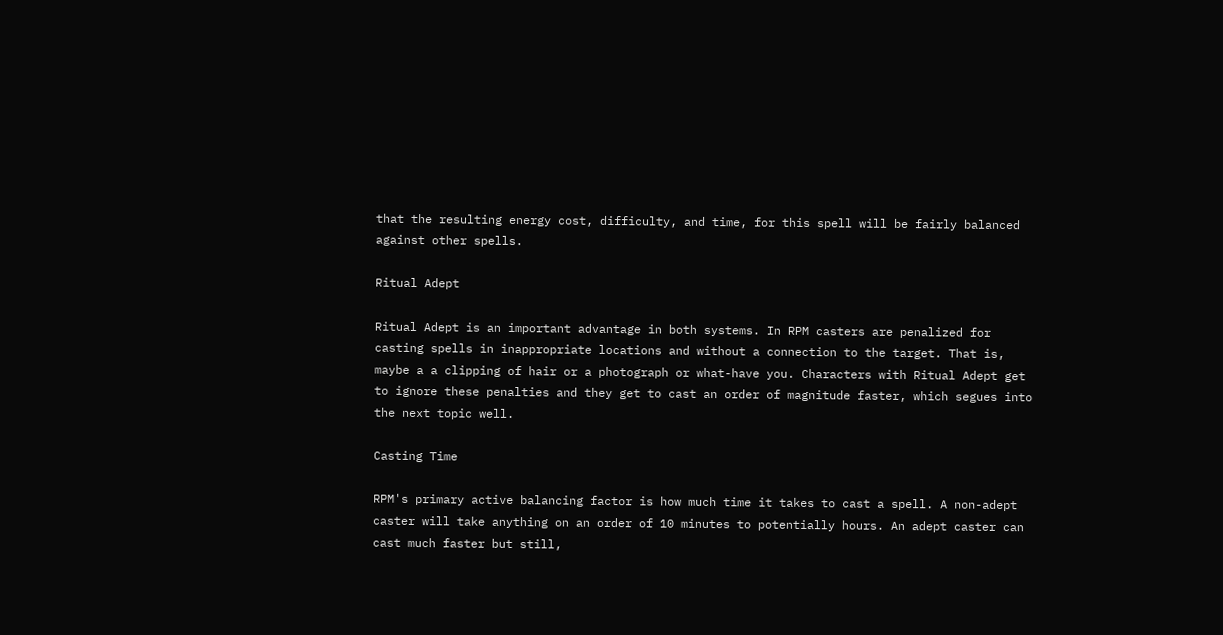that the resulting energy cost, difficulty, and time, for this spell will be fairly balanced against other spells.

Ritual Adept

Ritual Adept is an important advantage in both systems. In RPM casters are penalized for casting spells in inappropriate locations and without a connection to the target. That is, maybe a a clipping of hair or a photograph or what-have you. Characters with Ritual Adept get to ignore these penalties and they get to cast an order of magnitude faster, which segues into the next topic well.

Casting Time

RPM's primary active balancing factor is how much time it takes to cast a spell. A non-adept caster will take anything on an order of 10 minutes to potentially hours. An adept caster can cast much faster but still,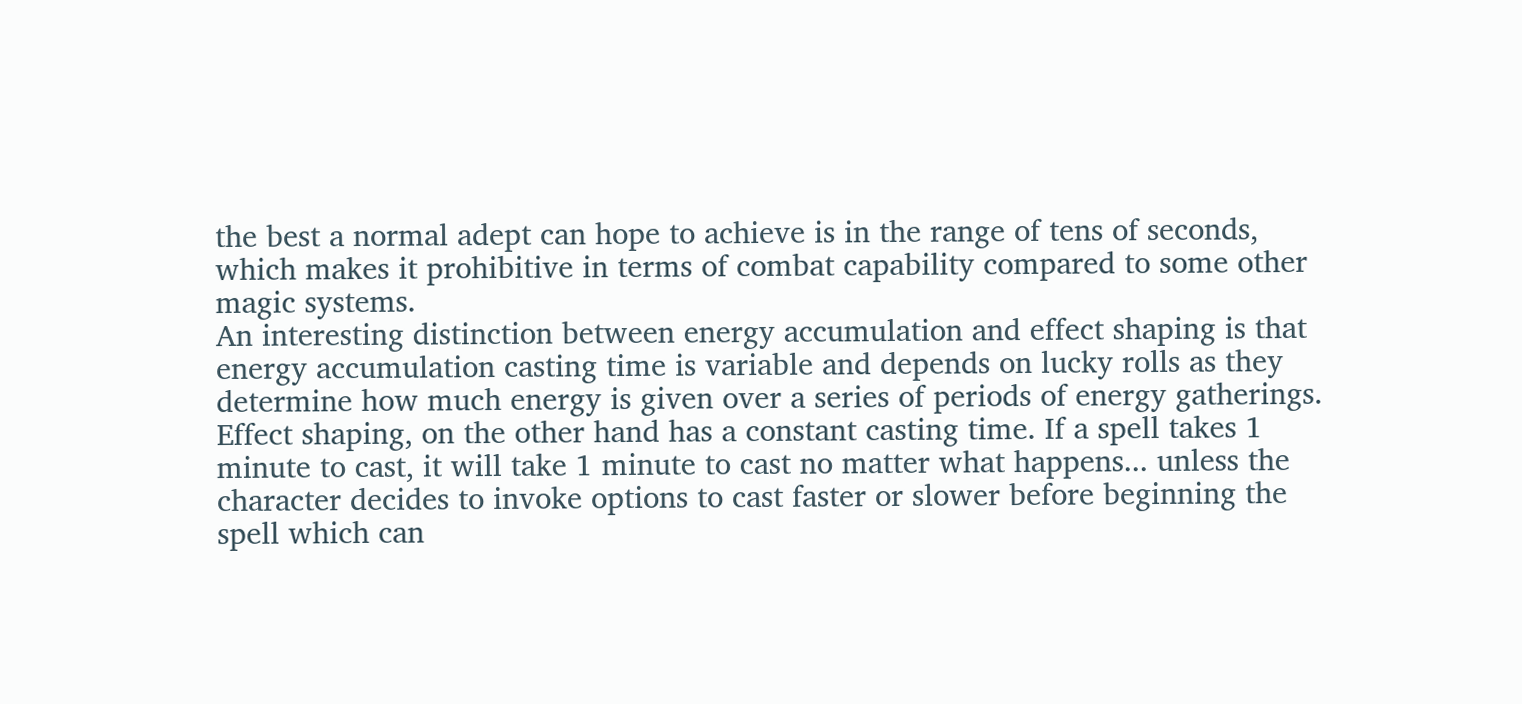the best a normal adept can hope to achieve is in the range of tens of seconds, which makes it prohibitive in terms of combat capability compared to some other magic systems.
An interesting distinction between energy accumulation and effect shaping is that energy accumulation casting time is variable and depends on lucky rolls as they determine how much energy is given over a series of periods of energy gatherings. Effect shaping, on the other hand has a constant casting time. If a spell takes 1 minute to cast, it will take 1 minute to cast no matter what happens... unless the character decides to invoke options to cast faster or slower before beginning the spell which can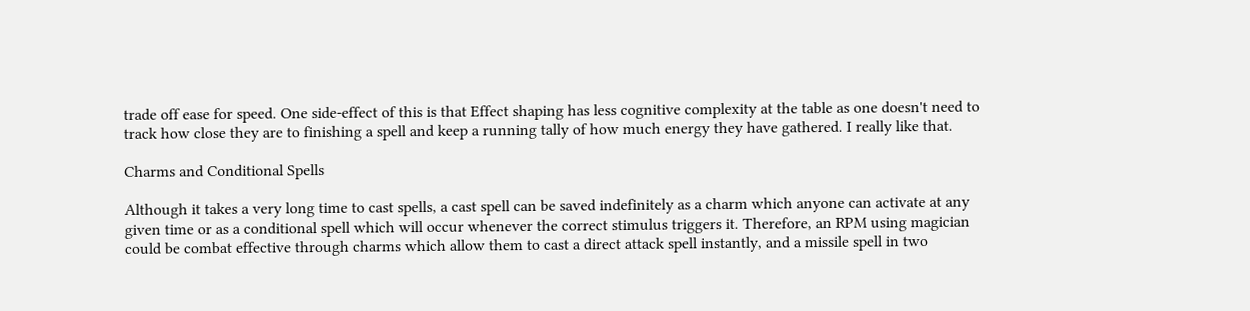trade off ease for speed. One side-effect of this is that Effect shaping has less cognitive complexity at the table as one doesn't need to track how close they are to finishing a spell and keep a running tally of how much energy they have gathered. I really like that.

Charms and Conditional Spells

Although it takes a very long time to cast spells, a cast spell can be saved indefinitely as a charm which anyone can activate at any given time or as a conditional spell which will occur whenever the correct stimulus triggers it. Therefore, an RPM using magician could be combat effective through charms which allow them to cast a direct attack spell instantly, and a missile spell in two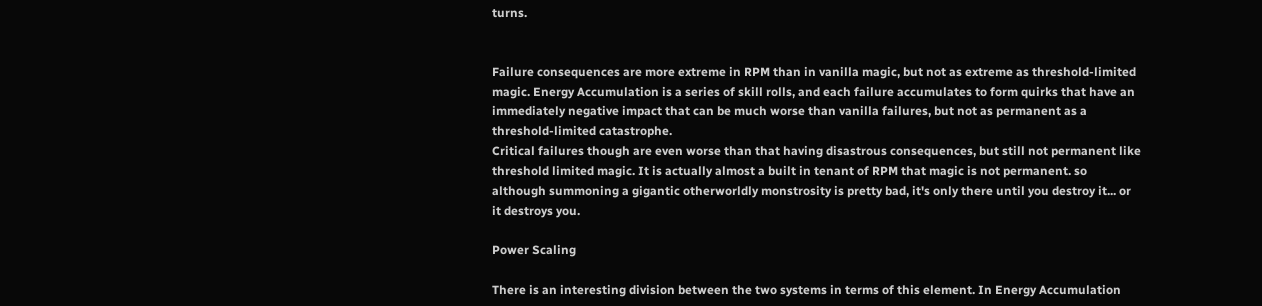turns.


Failure consequences are more extreme in RPM than in vanilla magic, but not as extreme as threshold-limited magic. Energy Accumulation is a series of skill rolls, and each failure accumulates to form quirks that have an immediately negative impact that can be much worse than vanilla failures, but not as permanent as a threshold-limited catastrophe.
Critical failures though are even worse than that having disastrous consequences, but still not permanent like threshold limited magic. It is actually almost a built in tenant of RPM that magic is not permanent. so although summoning a gigantic otherworldly monstrosity is pretty bad, it's only there until you destroy it... or it destroys you.

Power Scaling

There is an interesting division between the two systems in terms of this element. In Energy Accumulation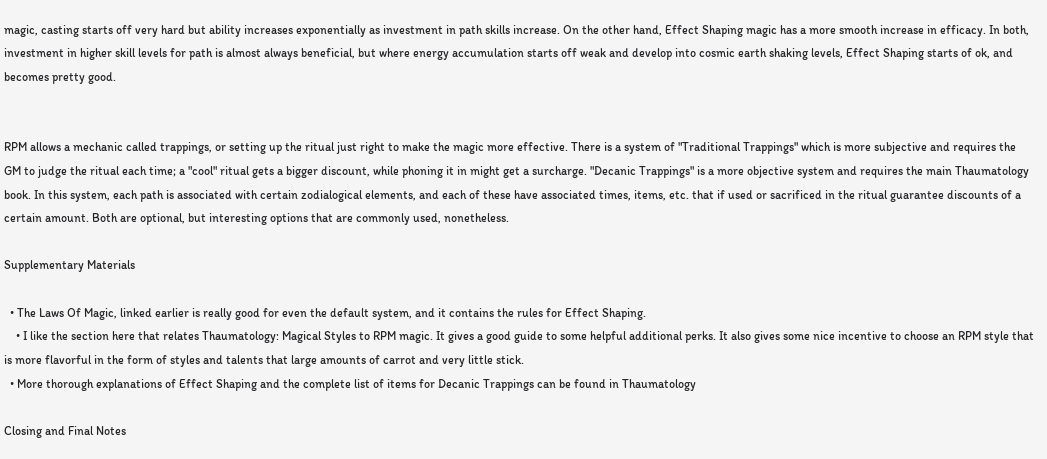magic, casting starts off very hard but ability increases exponentially as investment in path skills increase. On the other hand, Effect Shaping magic has a more smooth increase in efficacy. In both, investment in higher skill levels for path is almost always beneficial, but where energy accumulation starts off weak and develop into cosmic earth shaking levels, Effect Shaping starts of ok, and becomes pretty good.


RPM allows a mechanic called trappings, or setting up the ritual just right to make the magic more effective. There is a system of "Traditional Trappings" which is more subjective and requires the GM to judge the ritual each time; a "cool" ritual gets a bigger discount, while phoning it in might get a surcharge. "Decanic Trappings" is a more objective system and requires the main Thaumatology book. In this system, each path is associated with certain zodialogical elements, and each of these have associated times, items, etc. that if used or sacrificed in the ritual guarantee discounts of a certain amount. Both are optional, but interesting options that are commonly used, nonetheless.

Supplementary Materials

  • The Laws Of Magic, linked earlier is really good for even the default system, and it contains the rules for Effect Shaping.
    • I like the section here that relates Thaumatology: Magical Styles to RPM magic. It gives a good guide to some helpful additional perks. It also gives some nice incentive to choose an RPM style that is more flavorful in the form of styles and talents that large amounts of carrot and very little stick.
  • More thorough explanations of Effect Shaping and the complete list of items for Decanic Trappings can be found in Thaumatology

Closing and Final Notes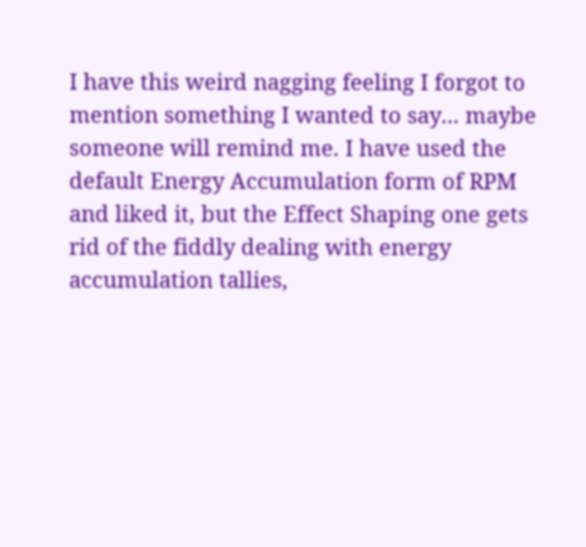I have this weird nagging feeling I forgot to mention something I wanted to say... maybe someone will remind me. I have used the default Energy Accumulation form of RPM and liked it, but the Effect Shaping one gets rid of the fiddly dealing with energy accumulation tallies,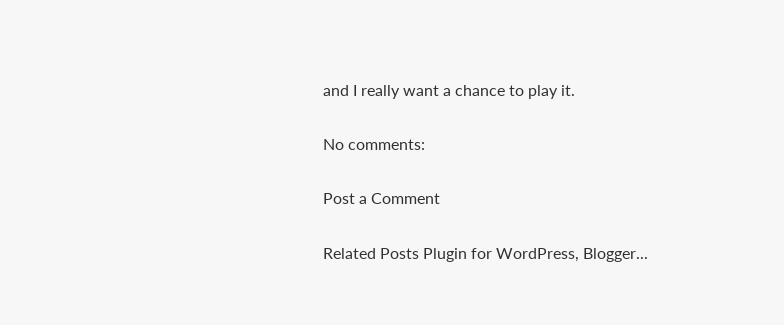and I really want a chance to play it.

No comments:

Post a Comment

Related Posts Plugin for WordPress, Blogger...